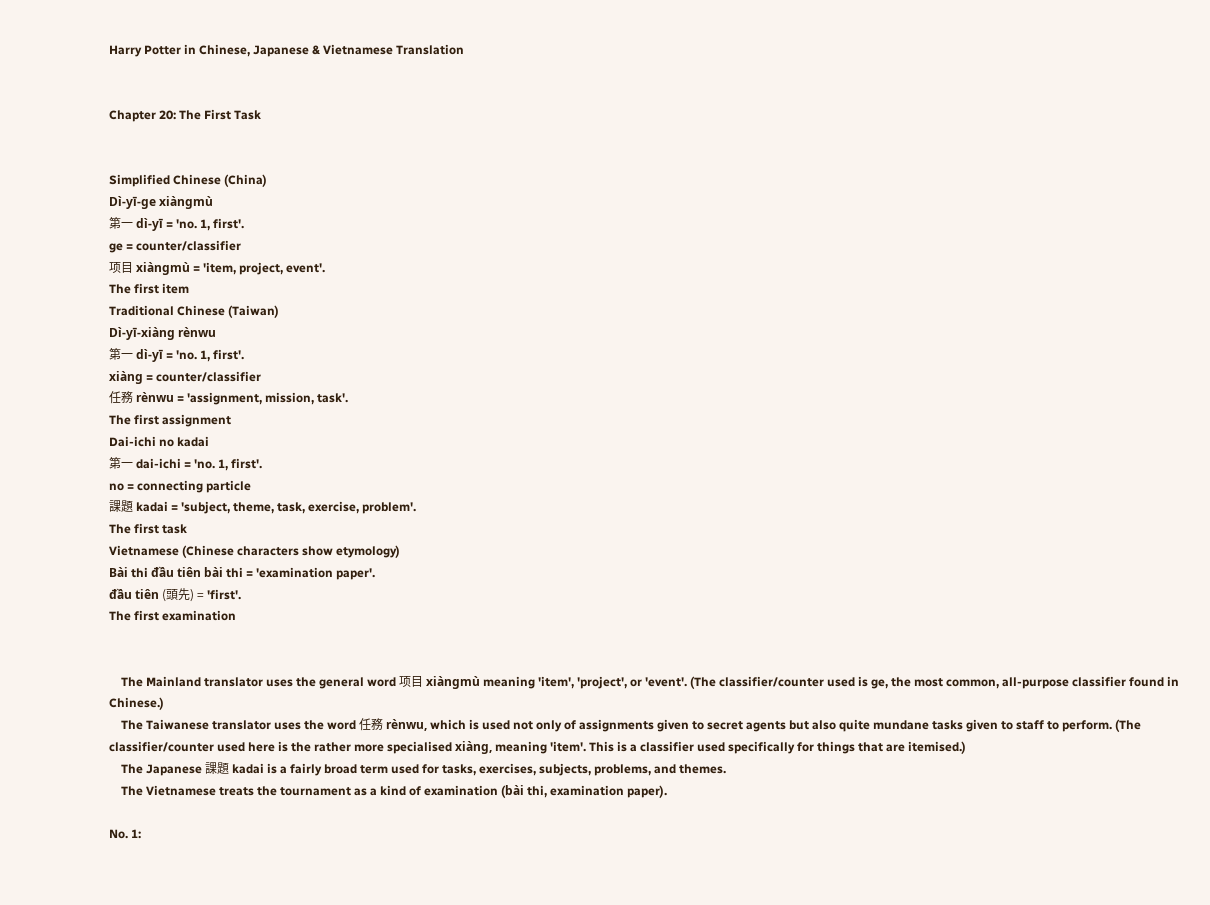Harry Potter in Chinese, Japanese & Vietnamese Translation


Chapter 20: The First Task


Simplified Chinese (China)
Dì-yī-ge xiàngmù
第一 dì-yī = 'no. 1, first'.
ge = counter/classifier
项目 xiàngmù = 'item, project, event'.
The first item
Traditional Chinese (Taiwan)
Dì-yī-xiàng rènwu
第一 dì-yī = 'no. 1, first'.
xiàng = counter/classifier
任務 rènwu = 'assignment, mission, task'.
The first assignment
Dai-ichi no kadai
第一 dai-ichi = 'no. 1, first'.
no = connecting particle
課題 kadai = 'subject, theme, task, exercise, problem'.
The first task
Vietnamese (Chinese characters show etymology)
Bài thi đầu tiên bài thi = 'examination paper'.
đầu tiên (頭先) = 'first'.
The first examination


    The Mainland translator uses the general word 项目 xiàngmù meaning 'item', 'project', or 'event'. (The classifier/counter used is ge, the most common, all-purpose classifier found in Chinese.)
    The Taiwanese translator uses the word 任務 rènwu, which is used not only of assignments given to secret agents but also quite mundane tasks given to staff to perform. (The classifier/counter used here is the rather more specialised xiàng, meaning 'item'. This is a classifier used specifically for things that are itemised.)
    The Japanese 課題 kadai is a fairly broad term used for tasks, exercises, subjects, problems, and themes.
    The Vietnamese treats the tournament as a kind of examination (bài thi, examination paper).

No. 1: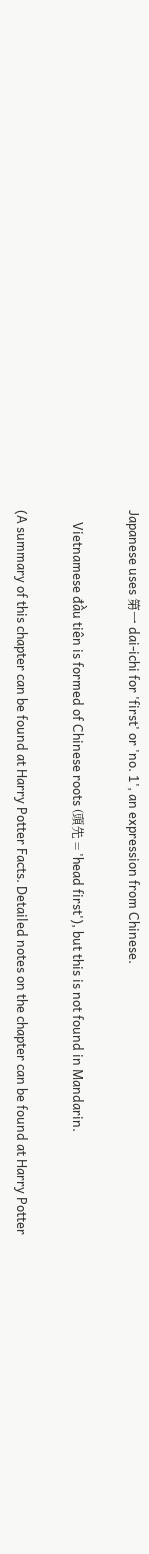Japanese uses 第一 dai-ichi for 'first' or 'no. 1', an expression from Chinese.

    Vietnamese đầu tiên is formed of Chinese roots (頭先 = 'head first'), but this is not found in Mandarin.

(A summary of this chapter can be found at Harry Potter Facts. Detailed notes on the chapter can be found at Harry Potter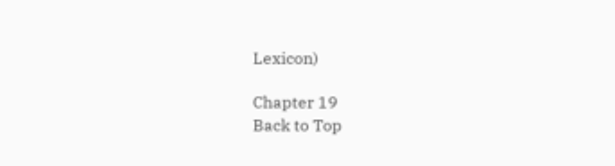Lexicon)

Chapter 19
Back to Top